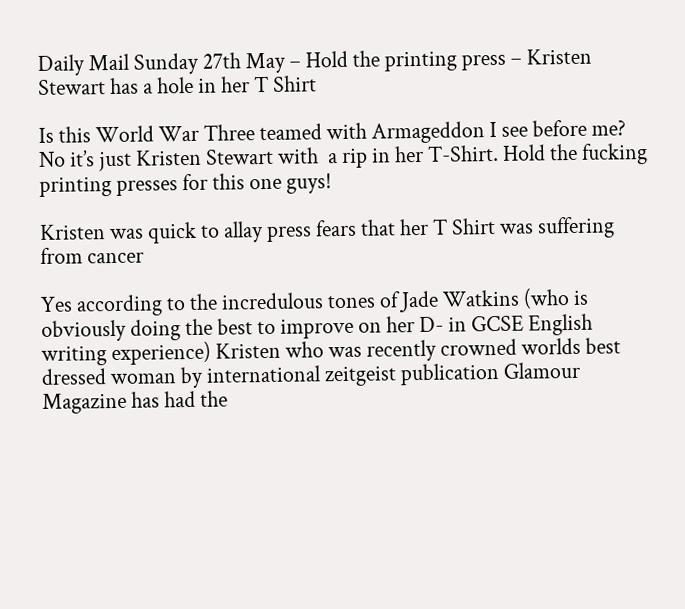Daily Mail Sunday 27th May – Hold the printing press – Kristen Stewart has a hole in her T Shirt

Is this World War Three teamed with Armageddon I see before me? No it’s just Kristen Stewart with  a rip in her T-Shirt. Hold the fucking printing presses for this one guys!

Kristen was quick to allay press fears that her T Shirt was suffering from cancer

Yes according to the incredulous tones of Jade Watkins (who is obviously doing the best to improve on her D- in GCSE English writing experience) Kristen who was recently crowned worlds best dressed woman by international zeitgeist publication Glamour Magazine has had the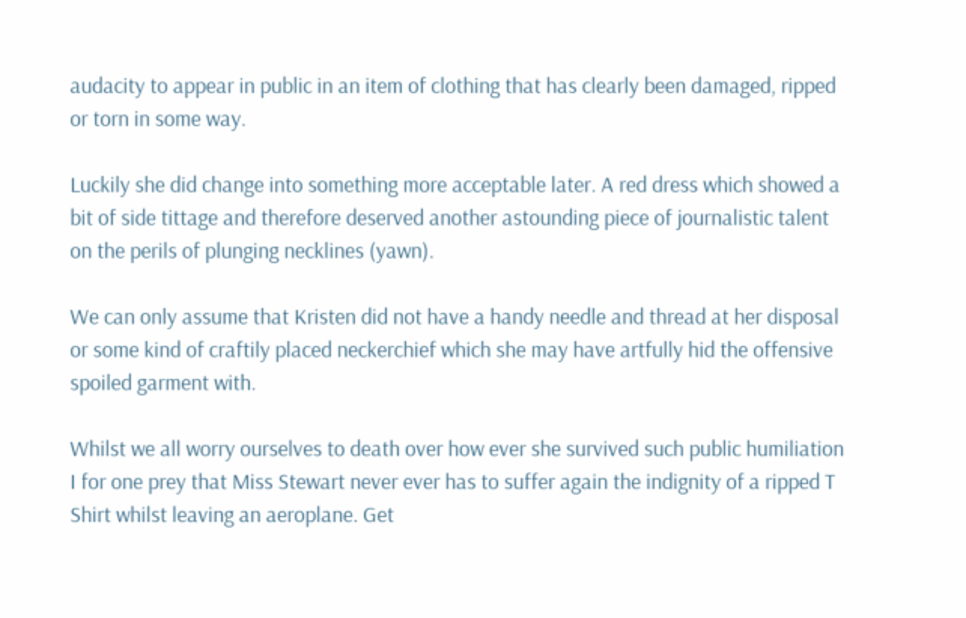audacity to appear in public in an item of clothing that has clearly been damaged, ripped or torn in some way.

Luckily she did change into something more acceptable later. A red dress which showed a bit of side tittage and therefore deserved another astounding piece of journalistic talent on the perils of plunging necklines (yawn).

We can only assume that Kristen did not have a handy needle and thread at her disposal or some kind of craftily placed neckerchief which she may have artfully hid the offensive spoiled garment with.

Whilst we all worry ourselves to death over how ever she survived such public humiliation I for one prey that Miss Stewart never ever has to suffer again the indignity of a ripped T Shirt whilst leaving an aeroplane. Get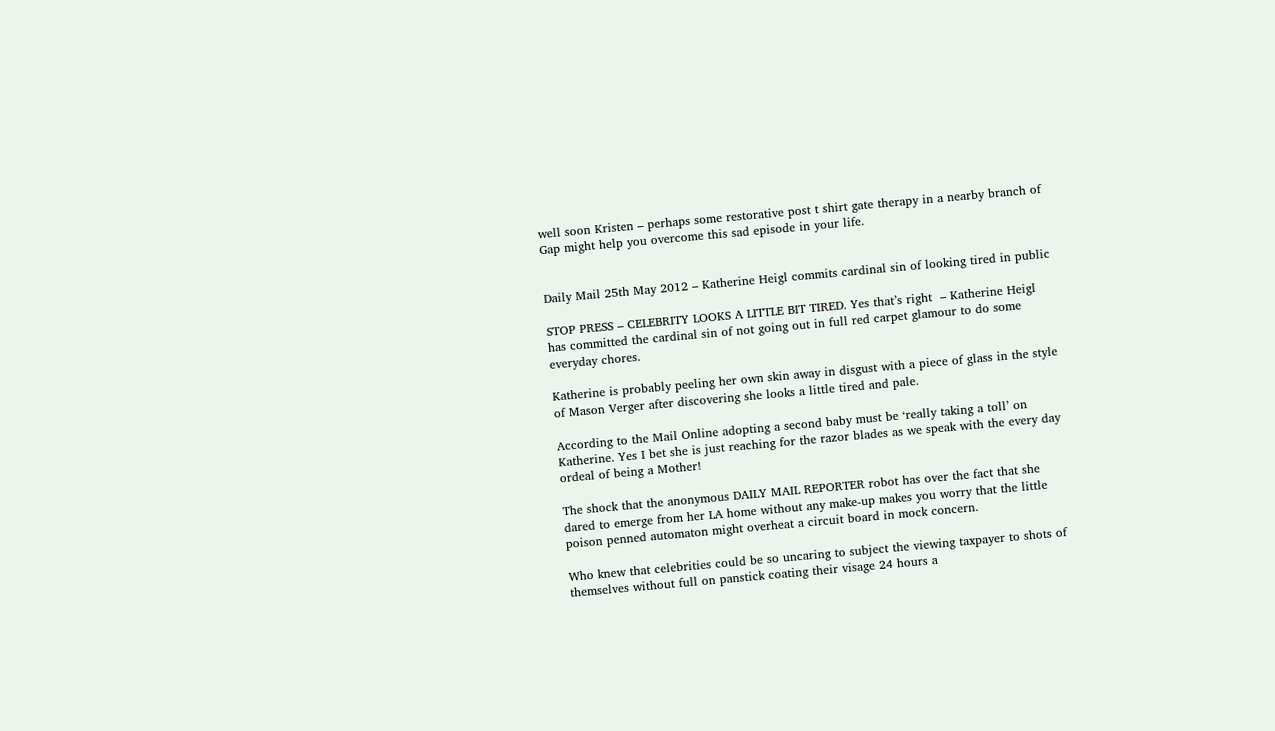well soon Kristen – perhaps some restorative post t shirt gate therapy in a nearby branch of Gap might help you overcome this sad episode in your life.


Daily Mail 25th May 2012 – Katherine Heigl commits cardinal sin of looking tired in public

STOP PRESS – CELEBRITY LOOKS A LITTLE BIT TIRED. Yes that’s right  – Katherine Heigl has committed the cardinal sin of not going out in full red carpet glamour to do some everyday chores.

Katherine is probably peeling her own skin away in disgust with a piece of glass in the style of Mason Verger after discovering she looks a little tired and pale.

According to the Mail Online adopting a second baby must be ‘really taking a toll’ on Katherine. Yes I bet she is just reaching for the razor blades as we speak with the every day ordeal of being a Mother!

The shock that the anonymous DAILY MAIL REPORTER robot has over the fact that she dared to emerge from her LA home without any make-up makes you worry that the little poison penned automaton might overheat a circuit board in mock concern.

Who knew that celebrities could be so uncaring to subject the viewing taxpayer to shots of themselves without full on panstick coating their visage 24 hours a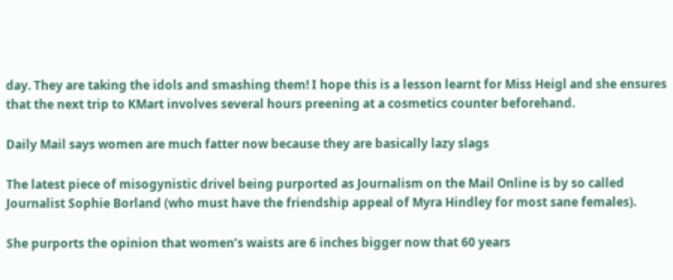day. They are taking the idols and smashing them! I hope this is a lesson learnt for Miss Heigl and she ensures that the next trip to KMart involves several hours preening at a cosmetics counter beforehand.

Daily Mail says women are much fatter now because they are basically lazy slags

The latest piece of misogynistic drivel being purported as Journalism on the Mail Online is by so called Journalist Sophie Borland (who must have the friendship appeal of Myra Hindley for most sane females).

She purports the opinion that women’s waists are 6 inches bigger now that 60 years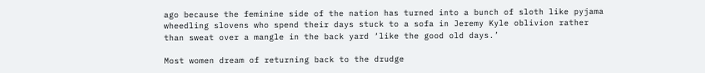ago because the feminine side of the nation has turned into a bunch of sloth like pyjama wheedling slovens who spend their days stuck to a sofa in Jeremy Kyle oblivion rather than sweat over a mangle in the back yard ‘like the good old days.’

Most women dream of returning back to the drudge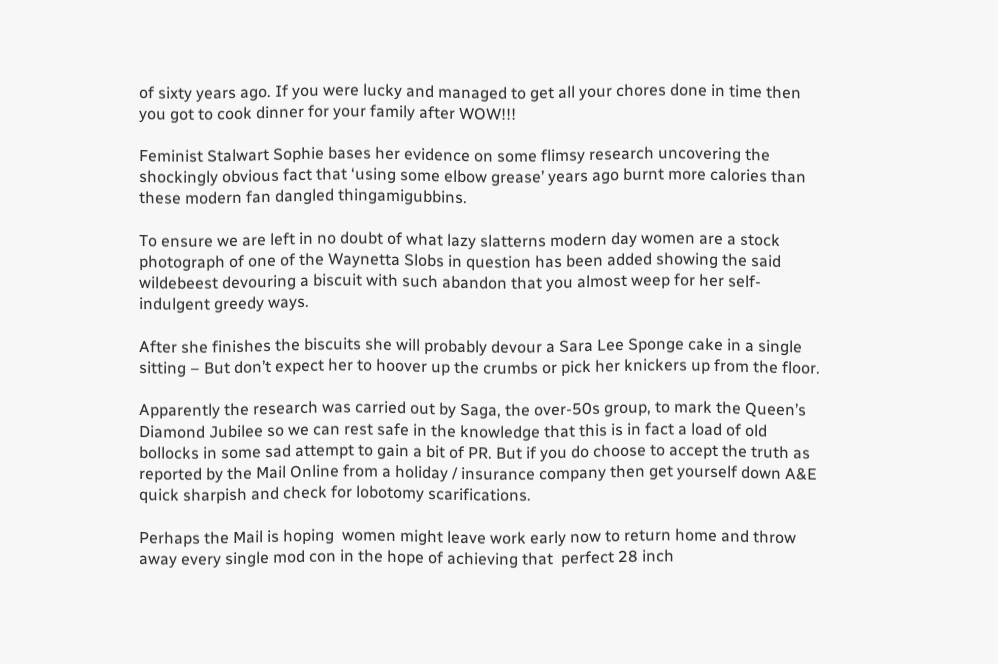of sixty years ago. If you were lucky and managed to get all your chores done in time then you got to cook dinner for your family after WOW!!!

Feminist Stalwart Sophie bases her evidence on some flimsy research uncovering the shockingly obvious fact that ‘using some elbow grease’ years ago burnt more calories than these modern fan dangled thingamigubbins.

To ensure we are left in no doubt of what lazy slatterns modern day women are a stock photograph of one of the Waynetta Slobs in question has been added showing the said wildebeest devouring a biscuit with such abandon that you almost weep for her self-indulgent greedy ways.

After she finishes the biscuits she will probably devour a Sara Lee Sponge cake in a single sitting – But don’t expect her to hoover up the crumbs or pick her knickers up from the floor.

Apparently the research was carried out by Saga, the over-50s group, to mark the Queen’s Diamond Jubilee so we can rest safe in the knowledge that this is in fact a load of old bollocks in some sad attempt to gain a bit of PR. But if you do choose to accept the truth as reported by the Mail Online from a holiday / insurance company then get yourself down A&E quick sharpish and check for lobotomy scarifications.

Perhaps the Mail is hoping  women might leave work early now to return home and throw away every single mod con in the hope of achieving that  perfect 28 inch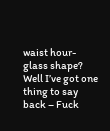waist hour-glass shape? Well I’ve got one thing to say back – Fuck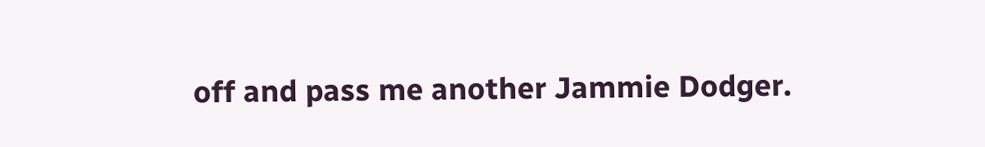off and pass me another Jammie Dodger.